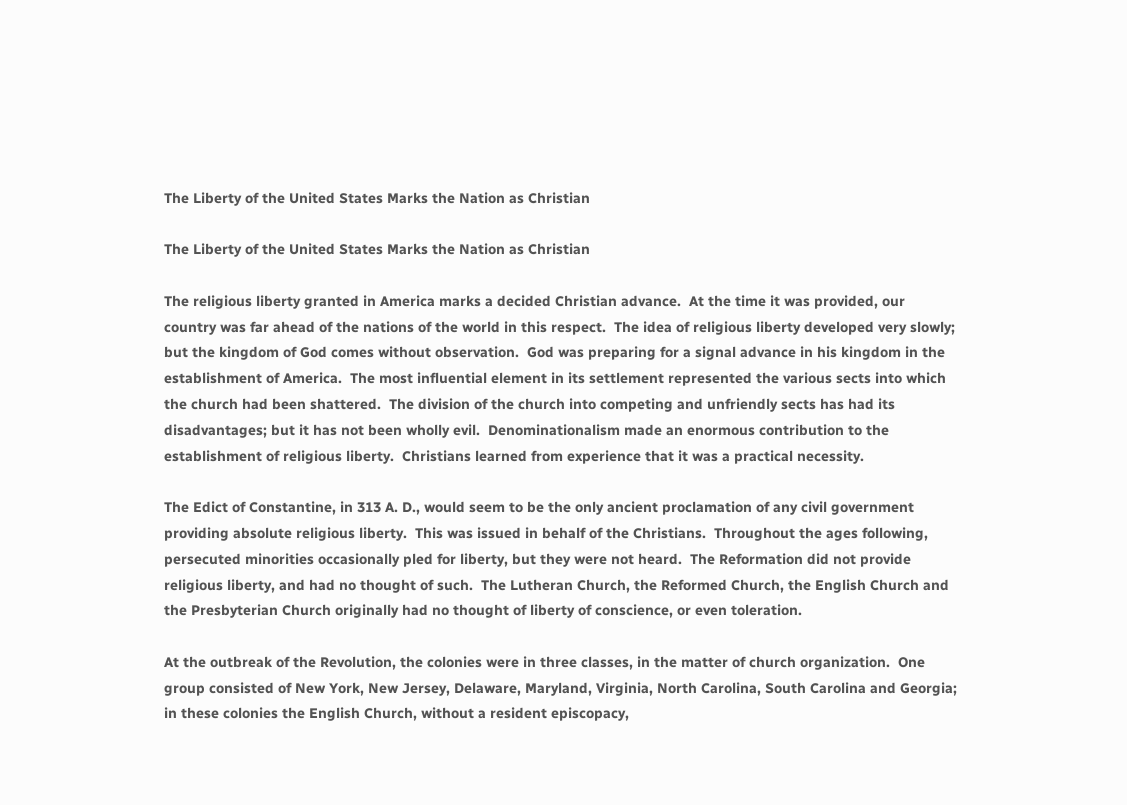The Liberty of the United States Marks the Nation as Christian

The Liberty of the United States Marks the Nation as Christian

The religious liberty granted in America marks a decided Christian advance.  At the time it was provided, our country was far ahead of the nations of the world in this respect.  The idea of religious liberty developed very slowly; but the kingdom of God comes without observation.  God was preparing for a signal advance in his kingdom in the establishment of America.  The most influential element in its settlement represented the various sects into which the church had been shattered.  The division of the church into competing and unfriendly sects has had its disadvantages; but it has not been wholly evil.  Denominationalism made an enormous contribution to the establishment of religious liberty.  Christians learned from experience that it was a practical necessity.

The Edict of Constantine, in 313 A. D., would seem to be the only ancient proclamation of any civil government providing absolute religious liberty.  This was issued in behalf of the Christians.  Throughout the ages following, persecuted minorities occasionally pled for liberty, but they were not heard.  The Reformation did not provide religious liberty, and had no thought of such.  The Lutheran Church, the Reformed Church, the English Church and the Presbyterian Church originally had no thought of liberty of conscience, or even toleration.

At the outbreak of the Revolution, the colonies were in three classes, in the matter of church organization.  One group consisted of New York, New Jersey, Delaware, Maryland, Virginia, North Carolina, South Carolina and Georgia; in these colonies the English Church, without a resident episcopacy,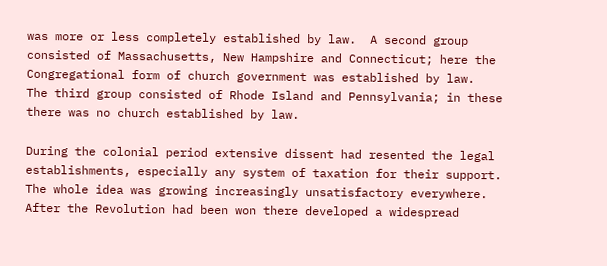was more or less completely established by law.  A second group consisted of Massachusetts, New Hampshire and Connecticut; here the Congregational form of church government was established by law.  The third group consisted of Rhode Island and Pennsylvania; in these there was no church established by law.

During the colonial period extensive dissent had resented the legal establishments, especially any system of taxation for their support.  The whole idea was growing increasingly unsatisfactory everywhere.  After the Revolution had been won there developed a widespread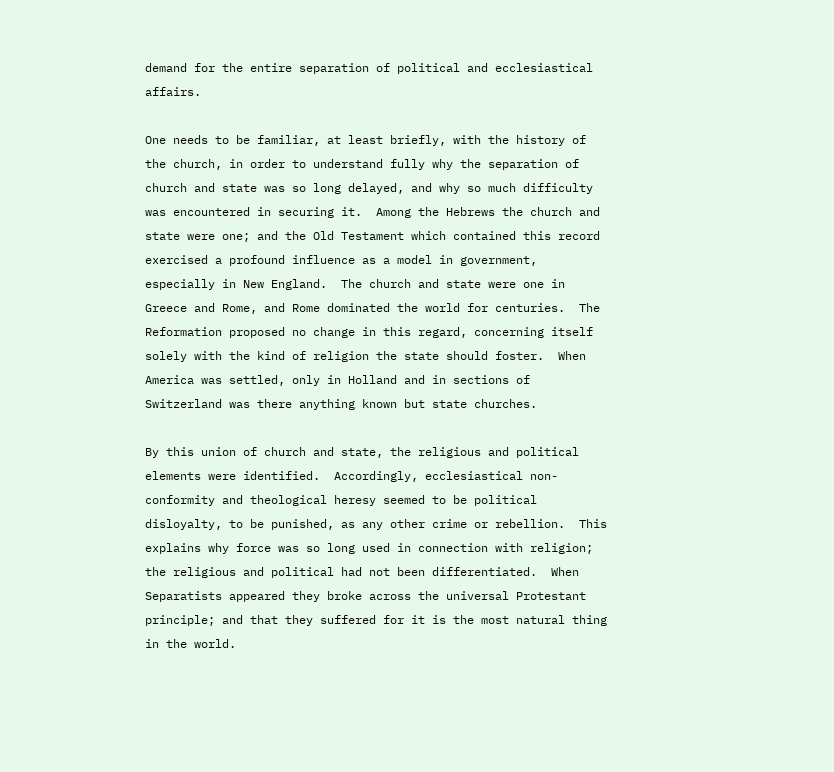demand for the entire separation of political and ecclesiastical affairs.

One needs to be familiar, at least briefly, with the history of the church, in order to understand fully why the separation of church and state was so long delayed, and why so much difficulty was encountered in securing it.  Among the Hebrews the church and state were one; and the Old Testament which contained this record exercised a profound influence as a model in government, especially in New England.  The church and state were one in Greece and Rome, and Rome dominated the world for centuries.  The Reformation proposed no change in this regard, concerning itself solely with the kind of religion the state should foster.  When America was settled, only in Holland and in sections of Switzerland was there anything known but state churches.

By this union of church and state, the religious and political elements were identified.  Accordingly, ecclesiastical non-conformity and theological heresy seemed to be political disloyalty, to be punished, as any other crime or rebellion.  This explains why force was so long used in connection with religion; the religious and political had not been differentiated.  When Separatists appeared they broke across the universal Protestant principle; and that they suffered for it is the most natural thing in the world.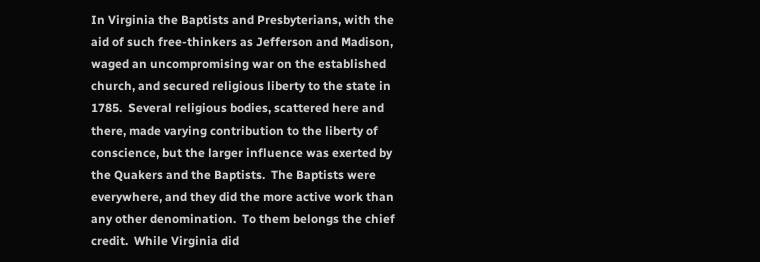In Virginia the Baptists and Presbyterians, with the aid of such free-thinkers as Jefferson and Madison, waged an uncompromising war on the established church, and secured religious liberty to the state in 1785.  Several religious bodies, scattered here and there, made varying contribution to the liberty of conscience, but the larger influence was exerted by the Quakers and the Baptists.  The Baptists were everywhere, and they did the more active work than any other denomination.  To them belongs the chief credit.  While Virginia did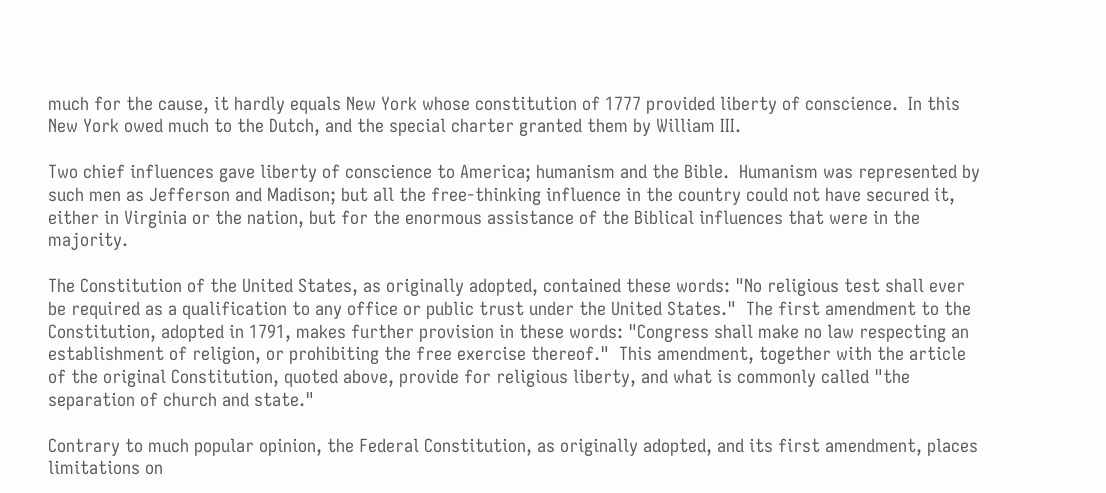much for the cause, it hardly equals New York whose constitution of 1777 provided liberty of conscience.  In this New York owed much to the Dutch, and the special charter granted them by William III.

Two chief influences gave liberty of conscience to America; humanism and the Bible.  Humanism was represented by such men as Jefferson and Madison; but all the free-thinking influence in the country could not have secured it, either in Virginia or the nation, but for the enormous assistance of the Biblical influences that were in the majority.

The Constitution of the United States, as originally adopted, contained these words: "No religious test shall ever be required as a qualification to any office or public trust under the United States."  The first amendment to the Constitution, adopted in 1791, makes further provision in these words: "Congress shall make no law respecting an establishment of religion, or prohibiting the free exercise thereof."  This amendment, together with the article of the original Constitution, quoted above, provide for religious liberty, and what is commonly called "the separation of church and state."

Contrary to much popular opinion, the Federal Constitution, as originally adopted, and its first amendment, places limitations on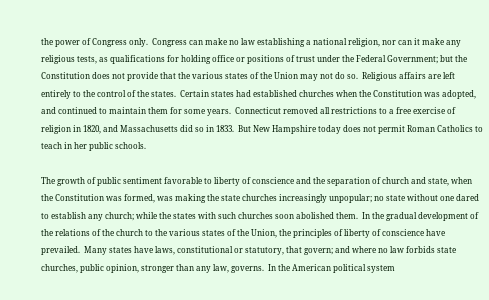the power of Congress only.  Congress can make no law establishing a national religion, nor can it make any religious tests, as qualifications for holding office or positions of trust under the Federal Government; but the Constitution does not provide that the various states of the Union may not do so.  Religious affairs are left entirely to the control of the states.  Certain states had established churches when the Constitution was adopted, and continued to maintain them for some years.  Connecticut removed all restrictions to a free exercise of religion in 1820, and Massachusetts did so in 1833.  But New Hampshire today does not permit Roman Catholics to teach in her public schools.

The growth of public sentiment favorable to liberty of conscience and the separation of church and state, when the Constitution was formed, was making the state churches increasingly unpopular; no state without one dared to establish any church; while the states with such churches soon abolished them.  In the gradual development of the relations of the church to the various states of the Union, the principles of liberty of conscience have prevailed.  Many states have laws, constitutional or statutory, that govern; and where no law forbids state churches, public opinion, stronger than any law, governs.  In the American political system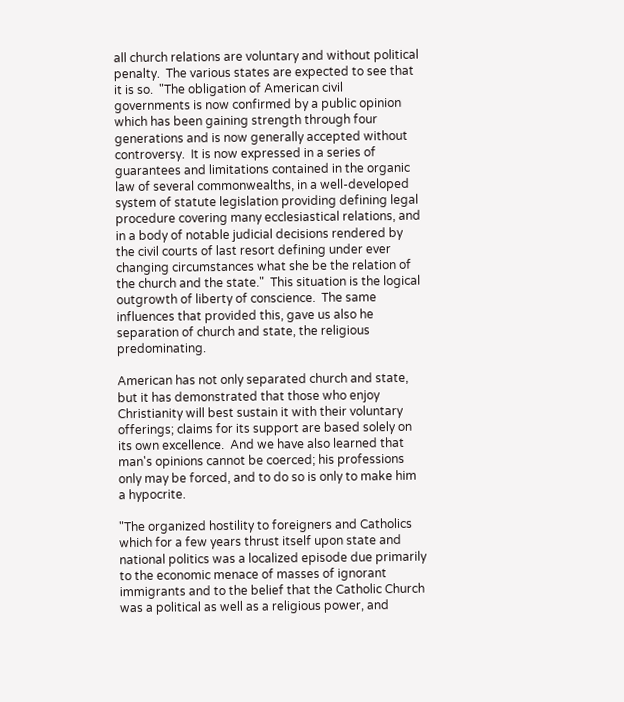all church relations are voluntary and without political penalty.  The various states are expected to see that it is so.  "The obligation of American civil governments is now confirmed by a public opinion which has been gaining strength through four generations and is now generally accepted without controversy.  It is now expressed in a series of guarantees and limitations contained in the organic law of several commonwealths, in a well-developed system of statute legislation providing defining legal procedure covering many ecclesiastical relations, and in a body of notable judicial decisions rendered by the civil courts of last resort defining under ever changing circumstances what she be the relation of the church and the state."  This situation is the logical outgrowth of liberty of conscience.  The same influences that provided this, gave us also he separation of church and state, the religious predominating.

American has not only separated church and state, but it has demonstrated that those who enjoy Christianity will best sustain it with their voluntary offerings; claims for its support are based solely on its own excellence.  And we have also learned that man's opinions cannot be coerced; his professions only may be forced, and to do so is only to make him a hypocrite.

"The organized hostility to foreigners and Catholics which for a few years thrust itself upon state and national politics was a localized episode due primarily to the economic menace of masses of ignorant immigrants and to the belief that the Catholic Church was a political as well as a religious power, and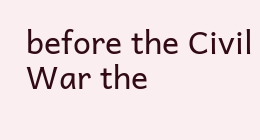before the Civil War the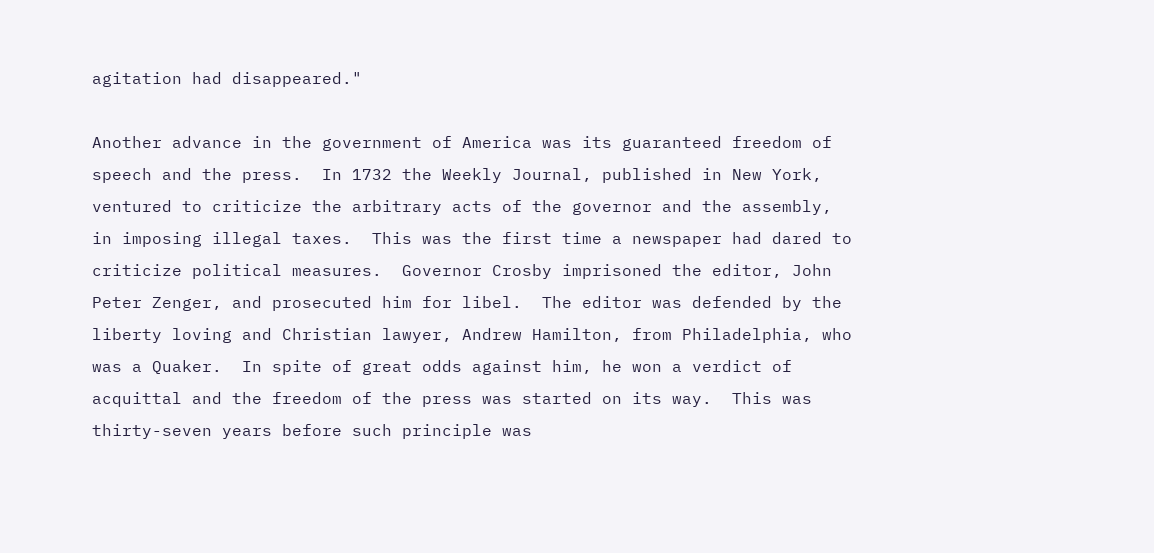agitation had disappeared."

Another advance in the government of America was its guaranteed freedom of speech and the press.  In 1732 the Weekly Journal, published in New York, ventured to criticize the arbitrary acts of the governor and the assembly, in imposing illegal taxes.  This was the first time a newspaper had dared to criticize political measures.  Governor Crosby imprisoned the editor, John Peter Zenger, and prosecuted him for libel.  The editor was defended by the liberty loving and Christian lawyer, Andrew Hamilton, from Philadelphia, who was a Quaker.  In spite of great odds against him, he won a verdict of acquittal and the freedom of the press was started on its way.  This was thirty-seven years before such principle was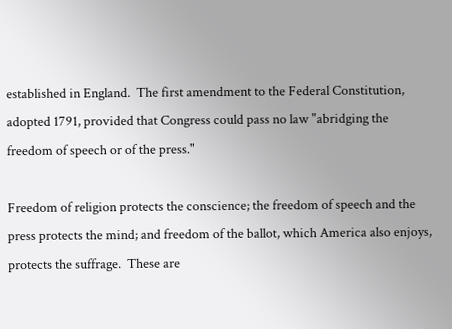established in England.  The first amendment to the Federal Constitution, adopted 1791, provided that Congress could pass no law "abridging the freedom of speech or of the press."

Freedom of religion protects the conscience; the freedom of speech and the press protects the mind; and freedom of the ballot, which America also enjoys, protects the suffrage.  These are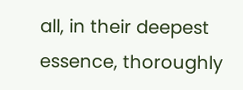all, in their deepest essence, thoroughly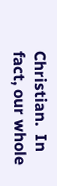Christian.  In fact, our whole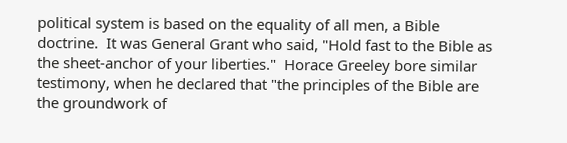political system is based on the equality of all men, a Bible doctrine.  It was General Grant who said, "Hold fast to the Bible as the sheet-anchor of your liberties."  Horace Greeley bore similar testimony, when he declared that "the principles of the Bible are the groundwork of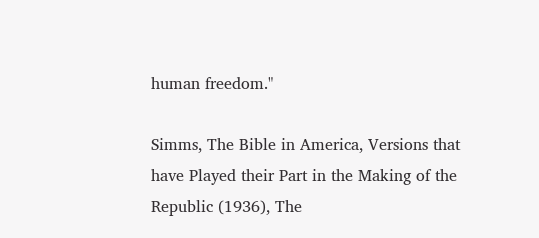human freedom."

Simms, The Bible in America, Versions that have Played their Part in the Making of the Republic (1936), The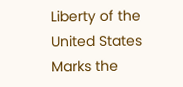Liberty of the United States Marks the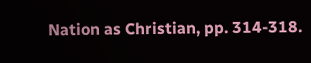Nation as Christian, pp. 314-318.